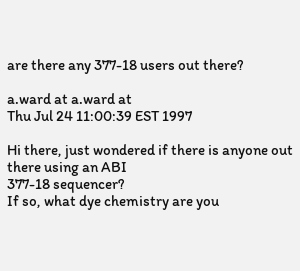are there any 377-18 users out there?

a.ward at a.ward at
Thu Jul 24 11:00:39 EST 1997

Hi there, just wondered if there is anyone out there using an ABI
377-18 sequencer?
If so, what dye chemistry are you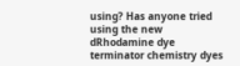using? Has anyone tried using the new
dRhodamine dye terminator chemistry dyes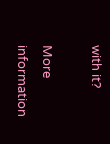with it?

More information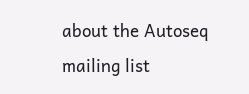about the Autoseq mailing list